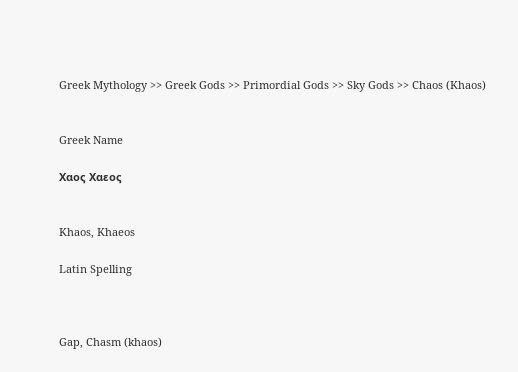Greek Mythology >> Greek Gods >> Primordial Gods >> Sky Gods >> Chaos (Khaos)


Greek Name

Χαος Χαεος


Khaos, Khaeos

Latin Spelling



Gap, Chasm (khaos)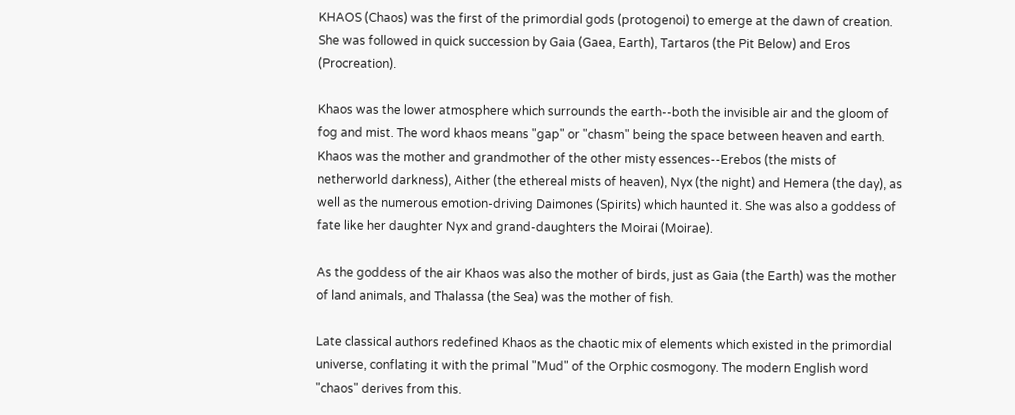KHAOS (Chaos) was the first of the primordial gods (protogenoi) to emerge at the dawn of creation. She was followed in quick succession by Gaia (Gaea, Earth), Tartaros (the Pit Below) and Eros (Procreation).

Khaos was the lower atmosphere which surrounds the earth--both the invisible air and the gloom of fog and mist. The word khaos means "gap" or "chasm" being the space between heaven and earth. Khaos was the mother and grandmother of the other misty essences--Erebos (the mists of netherworld darkness), Aither (the ethereal mists of heaven), Nyx (the night) and Hemera (the day), as well as the numerous emotion-driving Daimones (Spirits) which haunted it. She was also a goddess of fate like her daughter Nyx and grand-daughters the Moirai (Moirae).

As the goddess of the air Khaos was also the mother of birds, just as Gaia (the Earth) was the mother of land animals, and Thalassa (the Sea) was the mother of fish.

Late classical authors redefined Khaos as the chaotic mix of elements which existed in the primordial universe, conflating it with the primal "Mud" of the Orphic cosmogony. The modern English word "chaos" derives from this.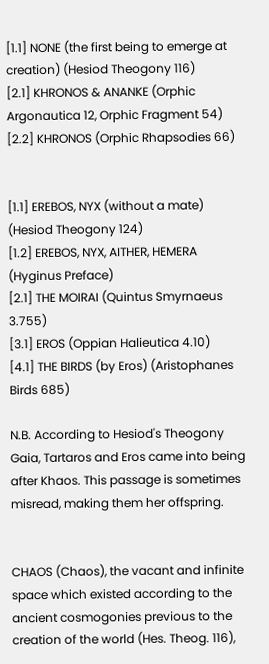[1.1] NONE (the first being to emerge at creation) (Hesiod Theogony 116)
[2.1] KHRONOS & ANANKE (Orphic Argonautica 12, Orphic Fragment 54)
[2.2] KHRONOS (Orphic Rhapsodies 66)


[1.1] EREBOS, NYX (without a mate) (Hesiod Theogony 124)
[1.2] EREBOS, NYX, AITHER, HEMERA (Hyginus Preface)
[2.1] THE MOIRAI (Quintus Smyrnaeus 3.755)
[3.1] EROS (Oppian Halieutica 4.10)
[4.1] THE BIRDS (by Eros) (Aristophanes Birds 685)

N.B. According to Hesiod's Theogony Gaia, Tartaros and Eros came into being after Khaos. This passage is sometimes misread, making them her offspring.


CHAOS (Chaos), the vacant and infinite space which existed according to the ancient cosmogonies previous to the creation of the world (Hes. Theog. 116),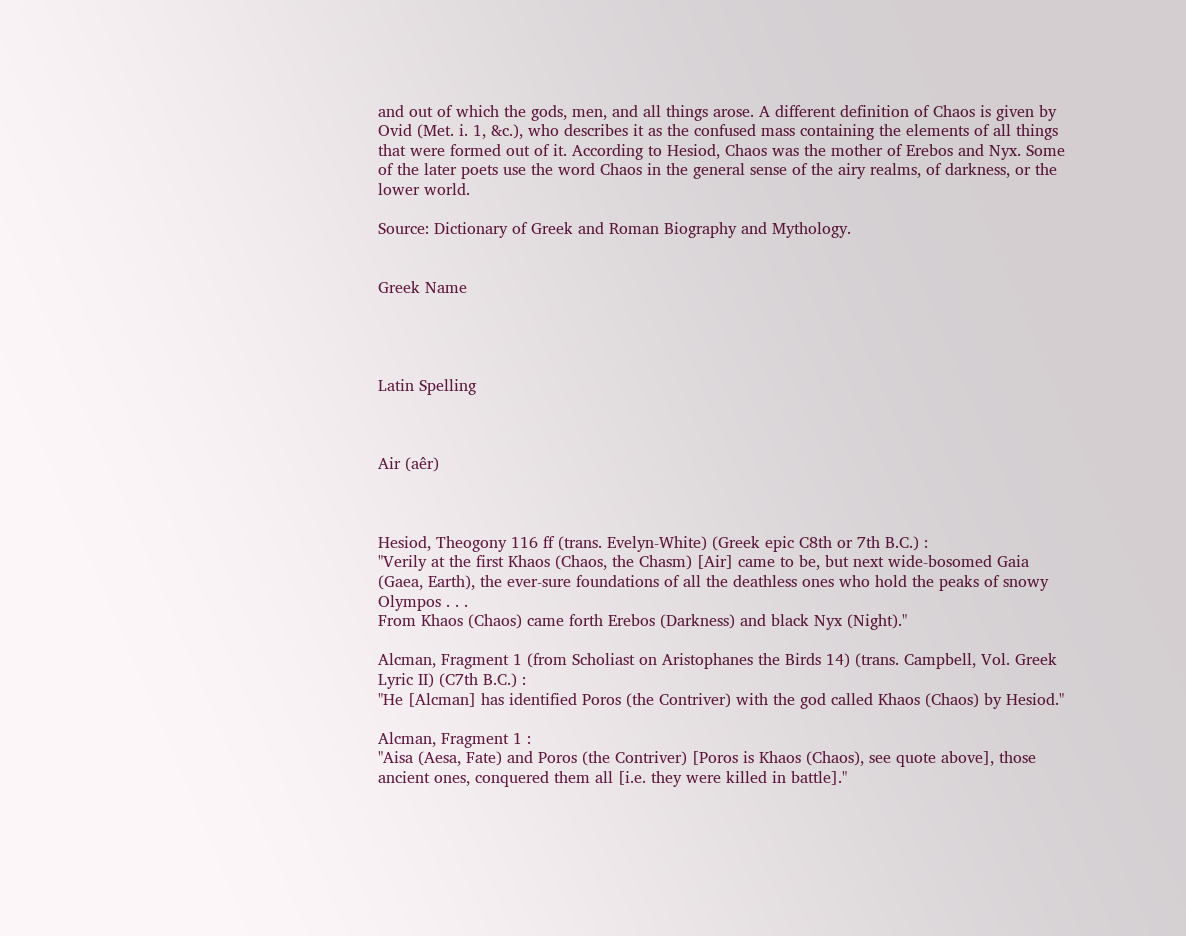and out of which the gods, men, and all things arose. A different definition of Chaos is given by Ovid (Met. i. 1, &c.), who describes it as the confused mass containing the elements of all things that were formed out of it. According to Hesiod, Chaos was the mother of Erebos and Nyx. Some of the later poets use the word Chaos in the general sense of the airy realms, of darkness, or the lower world.

Source: Dictionary of Greek and Roman Biography and Mythology.


Greek Name




Latin Spelling



Air (aêr)



Hesiod, Theogony 116 ff (trans. Evelyn-White) (Greek epic C8th or 7th B.C.) :
"Verily at the first Khaos (Chaos, the Chasm) [Air] came to be, but next wide-bosomed Gaia (Gaea, Earth), the ever-sure foundations of all the deathless ones who hold the peaks of snowy Olympos . . .
From Khaos (Chaos) came forth Erebos (Darkness) and black Nyx (Night)."

Alcman, Fragment 1 (from Scholiast on Aristophanes the Birds 14) (trans. Campbell, Vol. Greek Lyric II) (C7th B.C.) :
"He [Alcman] has identified Poros (the Contriver) with the god called Khaos (Chaos) by Hesiod."

Alcman, Fragment 1 :
"Aisa (Aesa, Fate) and Poros (the Contriver) [Poros is Khaos (Chaos), see quote above], those ancient ones, conquered them all [i.e. they were killed in battle]."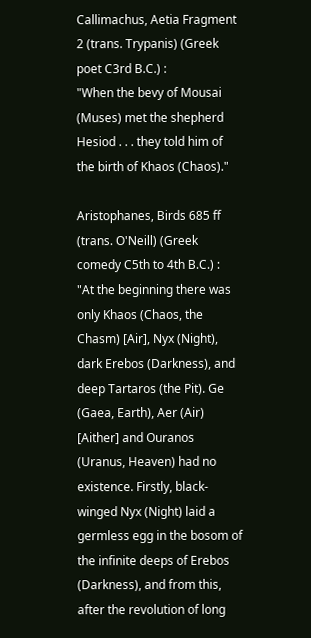Callimachus, Aetia Fragment 2 (trans. Trypanis) (Greek poet C3rd B.C.) :
"When the bevy of Mousai (Muses) met the shepherd Hesiod . . . they told him of the birth of Khaos (Chaos)."

Aristophanes, Birds 685 ff (trans. O'Neill) (Greek comedy C5th to 4th B.C.) :
"At the beginning there was only Khaos (Chaos, the Chasm) [Air], Nyx (Night), dark Erebos (Darkness), and deep Tartaros (the Pit). Ge (Gaea, Earth), Aer (Air) [Aither] and Ouranos (Uranus, Heaven) had no existence. Firstly, black-winged Nyx (Night) laid a germless egg in the bosom of the infinite deeps of Erebos (Darkness), and from this, after the revolution of long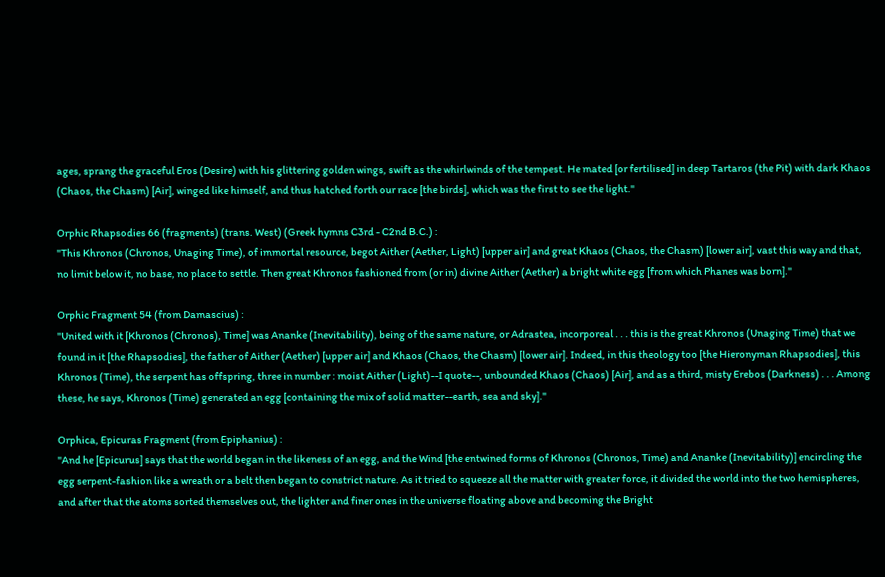ages, sprang the graceful Eros (Desire) with his glittering golden wings, swift as the whirlwinds of the tempest. He mated [or fertilised] in deep Tartaros (the Pit) with dark Khaos (Chaos, the Chasm) [Air], winged like himself, and thus hatched forth our race [the birds], which was the first to see the light."

Orphic Rhapsodies 66 (fragments) (trans. West) (Greek hymns C3rd - C2nd B.C.) :
"This Khronos (Chronos, Unaging Time), of immortal resource, begot Aither (Aether, Light) [upper air] and great Khaos (Chaos, the Chasm) [lower air], vast this way and that, no limit below it, no base, no place to settle. Then great Khronos fashioned from (or in) divine Aither (Aether) a bright white egg [from which Phanes was born]."

Orphic Fragment 54 (from Damascius) :
"United with it [Khronos (Chronos), Time] was Ananke (Inevitability), being of the same nature, or Adrastea, incorporeal . . . this is the great Khronos (Unaging Time) that we found in it [the Rhapsodies], the father of Aither (Aether) [upper air] and Khaos (Chaos, the Chasm) [lower air]. Indeed, in this theology too [the Hieronyman Rhapsodies], this Khronos (Time), the serpent has offspring, three in number : moist Aither (Light)--I quote--, unbounded Khaos (Chaos) [Air], and as a third, misty Erebos (Darkness) . . . Among these, he says, Khronos (Time) generated an egg [containing the mix of solid matter--earth, sea and sky]."

Orphica, Epicuras Fragment (from Epiphanius) :
"And he [Epicurus] says that the world began in the likeness of an egg, and the Wind [the entwined forms of Khronos (Chronos, Time) and Ananke (Inevitability)] encircling the egg serpent-fashion like a wreath or a belt then began to constrict nature. As it tried to squeeze all the matter with greater force, it divided the world into the two hemispheres, and after that the atoms sorted themselves out, the lighter and finer ones in the universe floating above and becoming the Bright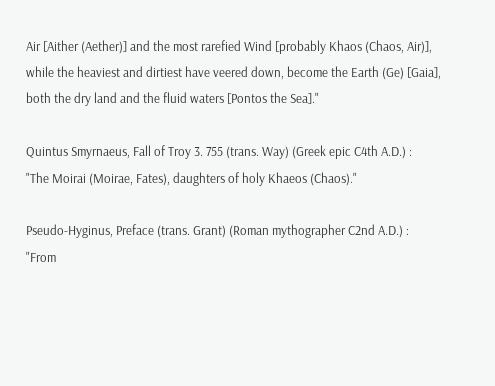Air [Aither (Aether)] and the most rarefied Wind [probably Khaos (Chaos, Air)], while the heaviest and dirtiest have veered down, become the Earth (Ge) [Gaia], both the dry land and the fluid waters [Pontos the Sea]."

Quintus Smyrnaeus, Fall of Troy 3. 755 (trans. Way) (Greek epic C4th A.D.) :
"The Moirai (Moirae, Fates), daughters of holy Khaeos (Chaos)."

Pseudo-Hyginus, Preface (trans. Grant) (Roman mythographer C2nd A.D.) :
"From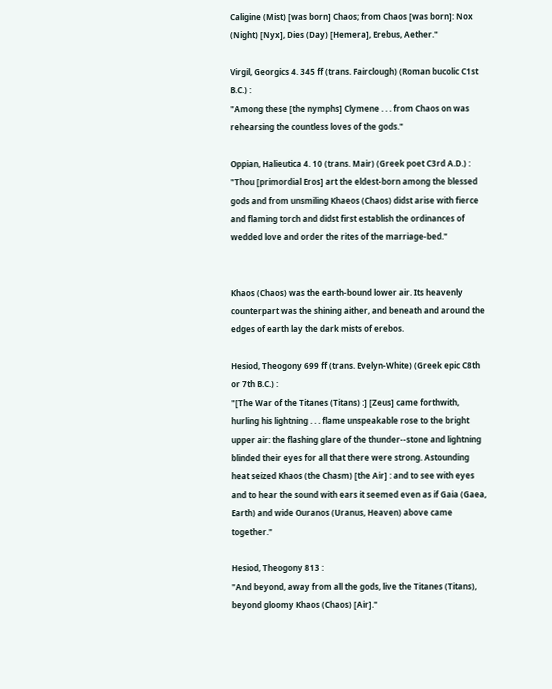Caligine (Mist) [was born] Chaos; from Chaos [was born]: Nox (Night) [Nyx], Dies (Day) [Hemera], Erebus, Aether."

Virgil, Georgics 4. 345 ff (trans. Fairclough) (Roman bucolic C1st B.C.) :
"Among these [the nymphs] Clymene . . . from Chaos on was rehearsing the countless loves of the gods."

Oppian, Halieutica 4. 10 (trans. Mair) (Greek poet C3rd A.D.) :
"Thou [primordial Eros] art the eldest-born among the blessed gods and from unsmiling Khaeos (Chaos) didst arise with fierce and flaming torch and didst first establish the ordinances of wedded love and order the rites of the marriage-bed."


Khaos (Chaos) was the earth-bound lower air. Its heavenly counterpart was the shining aither, and beneath and around the edges of earth lay the dark mists of erebos.

Hesiod, Theogony 699 ff (trans. Evelyn-White) (Greek epic C8th or 7th B.C.) :
"[The War of the Titanes (Titans) :] [Zeus] came forthwith, hurling his lightning . . . flame unspeakable rose to the bright upper air: the flashing glare of the thunder--stone and lightning blinded their eyes for all that there were strong. Astounding heat seized Khaos (the Chasm) [the Air] : and to see with eyes and to hear the sound with ears it seemed even as if Gaia (Gaea, Earth) and wide Ouranos (Uranus, Heaven) above came together."

Hesiod, Theogony 813 :
"And beyond, away from all the gods, live the Titanes (Titans), beyond gloomy Khaos (Chaos) [Air]."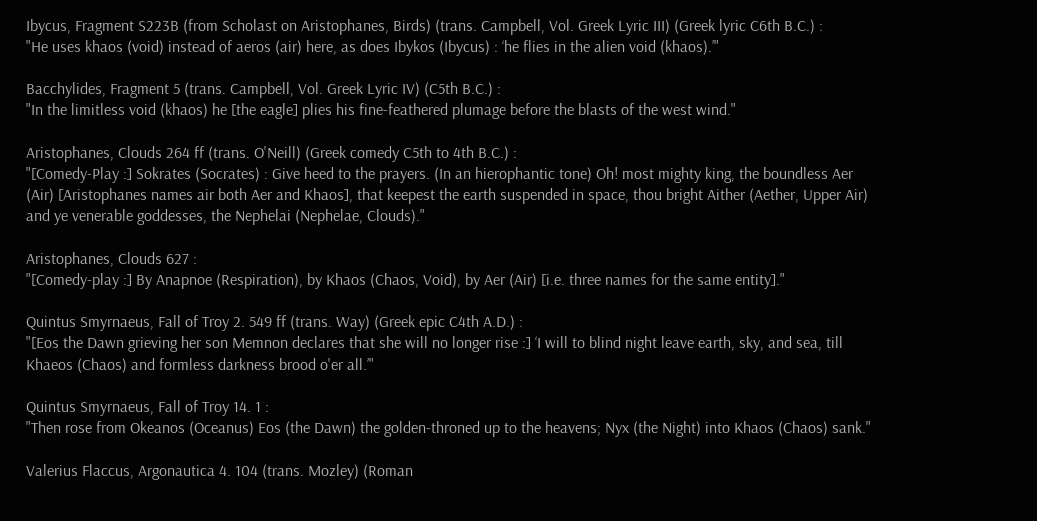Ibycus, Fragment S223B (from Scholast on Aristophanes, Birds) (trans. Campbell, Vol. Greek Lyric III) (Greek lyric C6th B.C.) :
"He uses khaos (void) instead of aeros (air) here, as does Ibykos (Ibycus) : ‘he flies in the alien void (khaos).’"

Bacchylides, Fragment 5 (trans. Campbell, Vol. Greek Lyric IV) (C5th B.C.) :
"In the limitless void (khaos) he [the eagle] plies his fine-feathered plumage before the blasts of the west wind."

Aristophanes, Clouds 264 ff (trans. O'Neill) (Greek comedy C5th to 4th B.C.) :
"[Comedy-Play :] Sokrates (Socrates) : Give heed to the prayers. (In an hierophantic tone) Oh! most mighty king, the boundless Aer (Air) [Aristophanes names air both Aer and Khaos], that keepest the earth suspended in space, thou bright Aither (Aether, Upper Air) and ye venerable goddesses, the Nephelai (Nephelae, Clouds)."

Aristophanes, Clouds 627 :
"[Comedy-play :] By Anapnoe (Respiration), by Khaos (Chaos, Void), by Aer (Air) [i.e. three names for the same entity]."

Quintus Smyrnaeus, Fall of Troy 2. 549 ff (trans. Way) (Greek epic C4th A.D.) :
"[Eos the Dawn grieving her son Memnon declares that she will no longer rise :] ‘I will to blind night leave earth, sky, and sea, till Khaeos (Chaos) and formless darkness brood o'er all.’"

Quintus Smyrnaeus, Fall of Troy 14. 1 :
"Then rose from Okeanos (Oceanus) Eos (the Dawn) the golden-throned up to the heavens; Nyx (the Night) into Khaos (Chaos) sank."

Valerius Flaccus, Argonautica 4. 104 (trans. Mozley) (Roman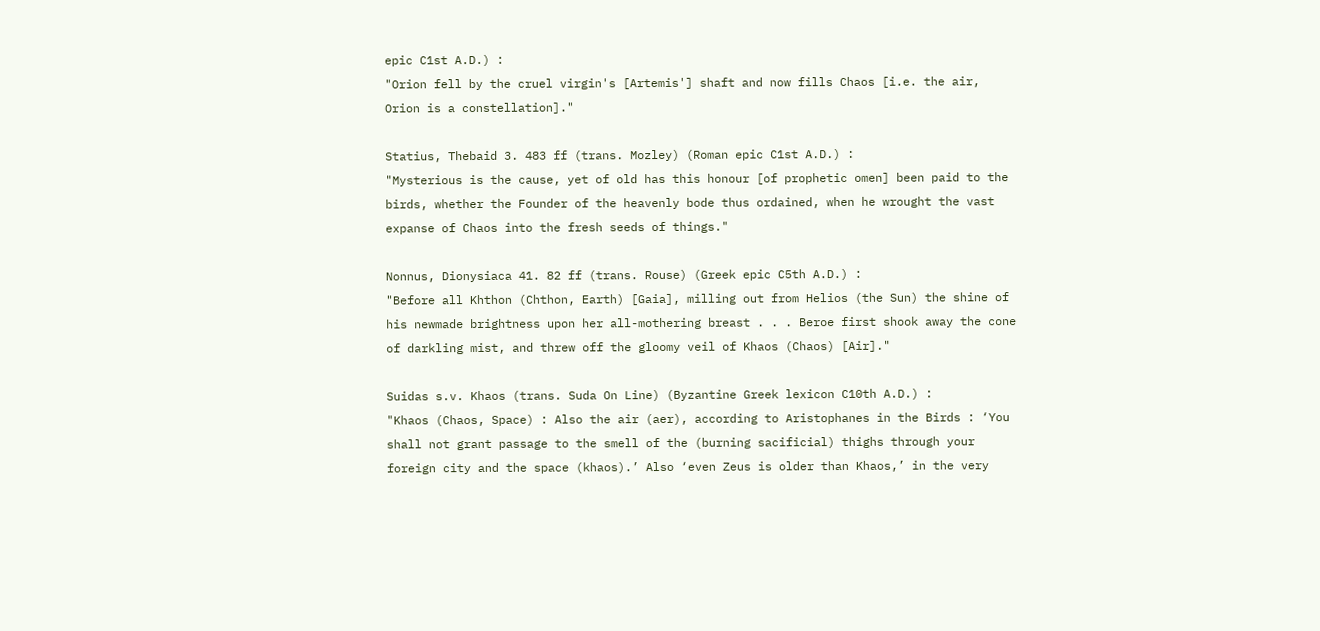epic C1st A.D.) :
"Orion fell by the cruel virgin's [Artemis'] shaft and now fills Chaos [i.e. the air, Orion is a constellation]."

Statius, Thebaid 3. 483 ff (trans. Mozley) (Roman epic C1st A.D.) :
"Mysterious is the cause, yet of old has this honour [of prophetic omen] been paid to the birds, whether the Founder of the heavenly bode thus ordained, when he wrought the vast expanse of Chaos into the fresh seeds of things."

Nonnus, Dionysiaca 41. 82 ff (trans. Rouse) (Greek epic C5th A.D.) :
"Before all Khthon (Chthon, Earth) [Gaia], milling out from Helios (the Sun) the shine of his newmade brightness upon her all-mothering breast . . . Beroe first shook away the cone of darkling mist, and threw off the gloomy veil of Khaos (Chaos) [Air]."

Suidas s.v. Khaos (trans. Suda On Line) (Byzantine Greek lexicon C10th A.D.) :
"Khaos (Chaos, Space) : Also the air (aer), according to Aristophanes in the Birds : ‘You shall not grant passage to the smell of the (burning sacificial) thighs through your foreign city and the space (khaos).’ Also ‘even Zeus is older than Khaos,’ in the very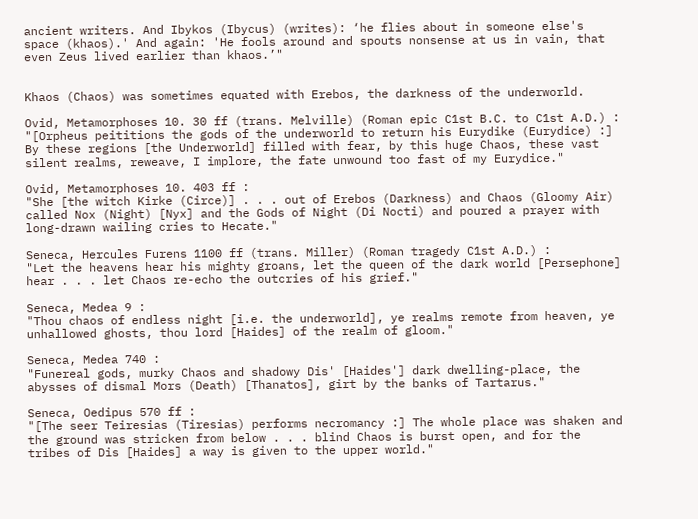ancient writers. And Ibykos (Ibycus) (writes): ‘he flies about in someone else's space (khaos).' And again: 'He fools around and spouts nonsense at us in vain, that even Zeus lived earlier than khaos.’"


Khaos (Chaos) was sometimes equated with Erebos, the darkness of the underworld.

Ovid, Metamorphoses 10. 30 ff (trans. Melville) (Roman epic C1st B.C. to C1st A.D.) :
"[Orpheus peititions the gods of the underworld to return his Eurydike (Eurydice) :] By these regions [the Underworld] filled with fear, by this huge Chaos, these vast silent realms, reweave, I implore, the fate unwound too fast of my Eurydice."

Ovid, Metamorphoses 10. 403 ff :
"She [the witch Kirke (Circe)] . . . out of Erebos (Darkness) and Chaos (Gloomy Air) called Nox (Night) [Nyx] and the Gods of Night (Di Nocti) and poured a prayer with long-drawn wailing cries to Hecate."

Seneca, Hercules Furens 1100 ff (trans. Miller) (Roman tragedy C1st A.D.) :
"Let the heavens hear his mighty groans, let the queen of the dark world [Persephone] hear . . . let Chaos re-echo the outcries of his grief."

Seneca, Medea 9 :
"Thou chaos of endless night [i.e. the underworld], ye realms remote from heaven, ye unhallowed ghosts, thou lord [Haides] of the realm of gloom."

Seneca, Medea 740 :
"Funereal gods, murky Chaos and shadowy Dis' [Haides'] dark dwelling-place, the abysses of dismal Mors (Death) [Thanatos], girt by the banks of Tartarus."

Seneca, Oedipus 570 ff :
"[The seer Teiresias (Tiresias) performs necromancy :] The whole place was shaken and the ground was stricken from below . . . blind Chaos is burst open, and for the tribes of Dis [Haides] a way is given to the upper world."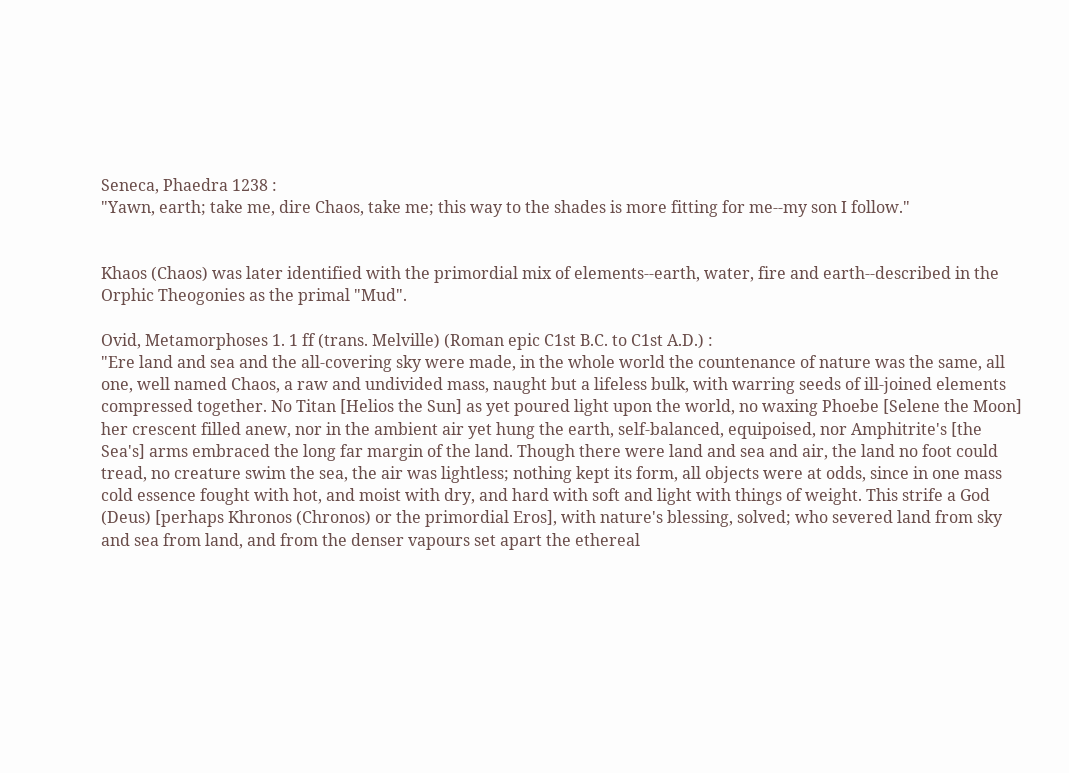Seneca, Phaedra 1238 :
"Yawn, earth; take me, dire Chaos, take me; this way to the shades is more fitting for me--my son I follow."


Khaos (Chaos) was later identified with the primordial mix of elements--earth, water, fire and earth--described in the Orphic Theogonies as the primal "Mud".

Ovid, Metamorphoses 1. 1 ff (trans. Melville) (Roman epic C1st B.C. to C1st A.D.) :
"Ere land and sea and the all-covering sky were made, in the whole world the countenance of nature was the same, all one, well named Chaos, a raw and undivided mass, naught but a lifeless bulk, with warring seeds of ill-joined elements compressed together. No Titan [Helios the Sun] as yet poured light upon the world, no waxing Phoebe [Selene the Moon] her crescent filled anew, nor in the ambient air yet hung the earth, self-balanced, equipoised, nor Amphitrite's [the Sea's] arms embraced the long far margin of the land. Though there were land and sea and air, the land no foot could tread, no creature swim the sea, the air was lightless; nothing kept its form, all objects were at odds, since in one mass cold essence fought with hot, and moist with dry, and hard with soft and light with things of weight. This strife a God (Deus) [perhaps Khronos (Chronos) or the primordial Eros], with nature's blessing, solved; who severed land from sky and sea from land, and from the denser vapours set apart the ethereal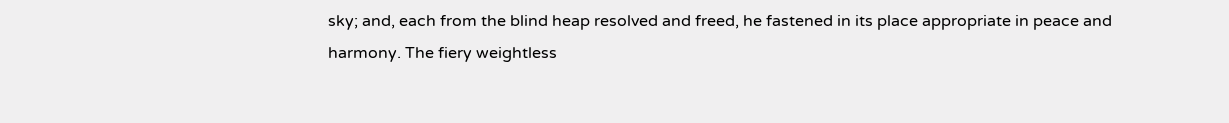sky; and, each from the blind heap resolved and freed, he fastened in its place appropriate in peace and harmony. The fiery weightless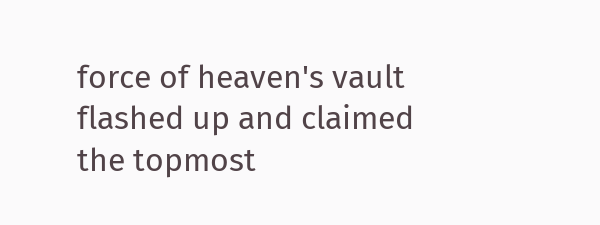force of heaven's vault flashed up and claimed the topmost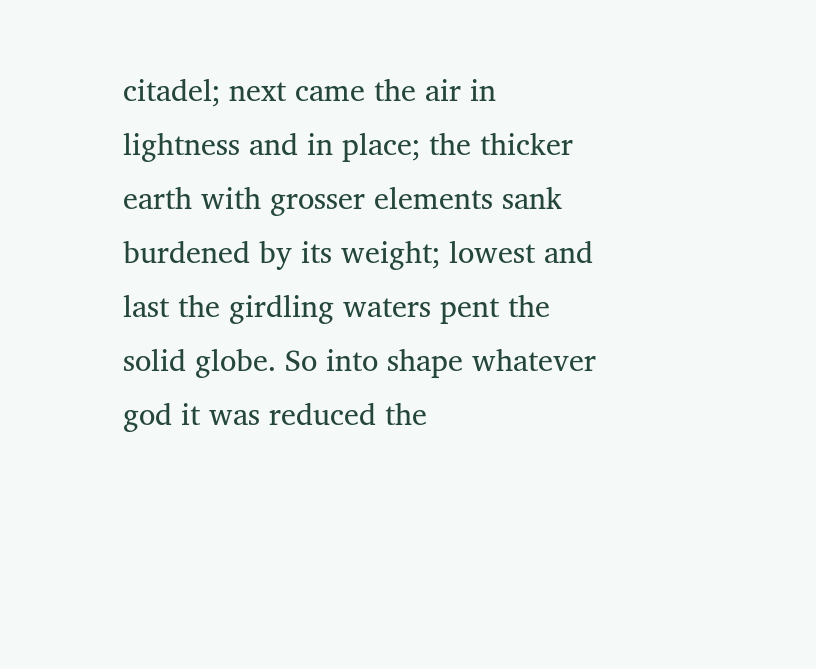citadel; next came the air in lightness and in place; the thicker earth with grosser elements sank burdened by its weight; lowest and last the girdling waters pent the solid globe. So into shape whatever god it was reduced the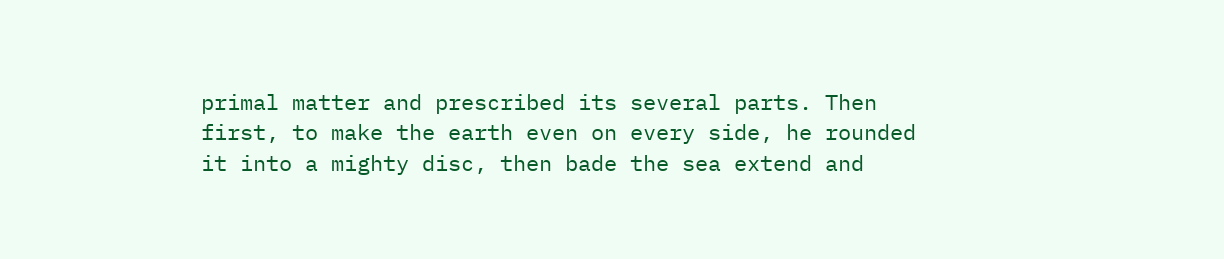primal matter and prescribed its several parts. Then first, to make the earth even on every side, he rounded it into a mighty disc, then bade the sea extend and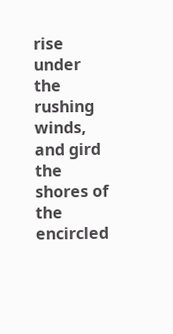rise under the rushing winds, and gird the shores of the encircled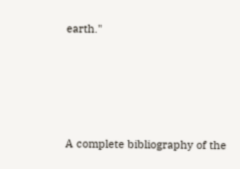earth."






A complete bibliography of the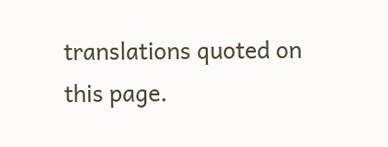translations quoted on this page.